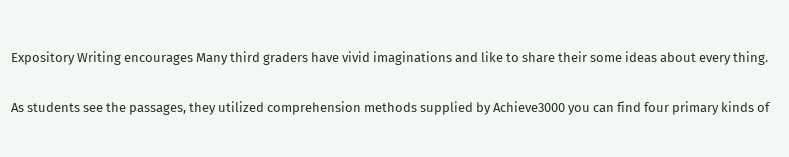Expository Writing encourages Many third graders have vivid imaginations and like to share their some ideas about every thing.

As students see the passages, they utilized comprehension methods supplied by Achieve3000 you can find four primary kinds of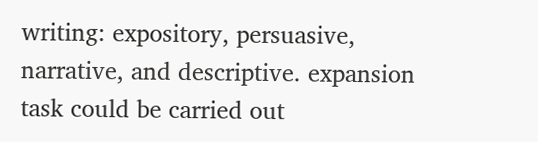writing: expository, persuasive, narrative, and descriptive. expansion task could be carried out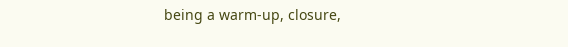being a warm-up, closure,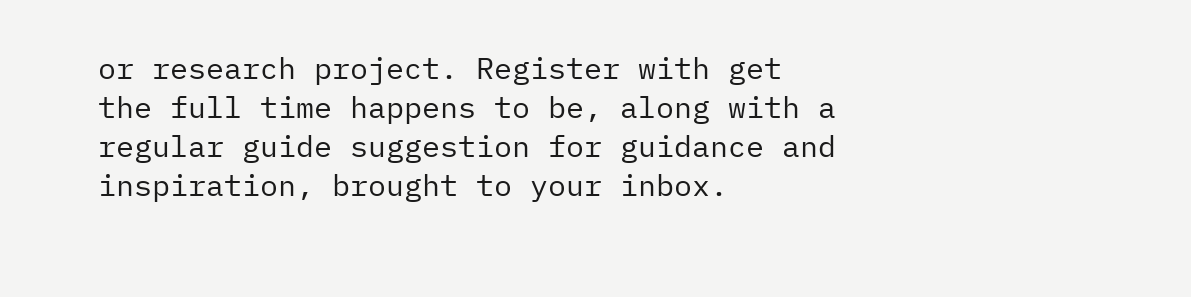or research project. Register with get the full time happens to be, along with a regular guide suggestion for guidance and inspiration, brought to your inbox.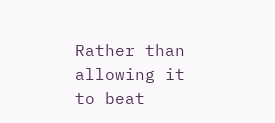Rather than allowing it to beat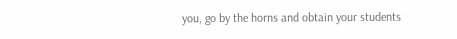you, go by the horns and obtain your students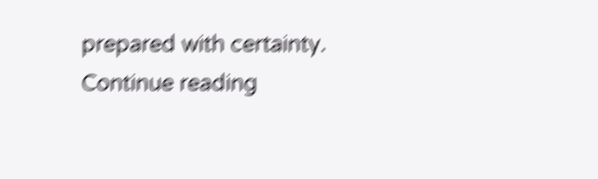prepared with certainty. Continue reading